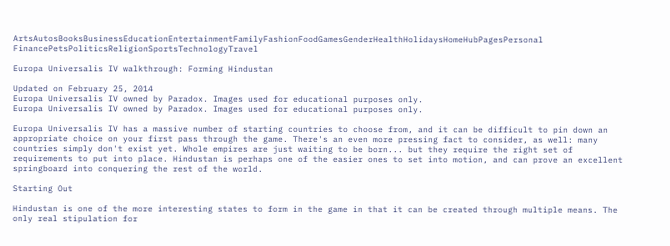ArtsAutosBooksBusinessEducationEntertainmentFamilyFashionFoodGamesGenderHealthHolidaysHomeHubPagesPersonal FinancePetsPoliticsReligionSportsTechnologyTravel

Europa Universalis IV walkthrough: Forming Hindustan

Updated on February 25, 2014
Europa Universalis IV owned by Paradox. Images used for educational purposes only.
Europa Universalis IV owned by Paradox. Images used for educational purposes only.

Europa Universalis IV has a massive number of starting countries to choose from, and it can be difficult to pin down an appropriate choice on your first pass through the game. There's an even more pressing fact to consider, as well: many countries simply don't exist yet. Whole empires are just waiting to be born... but they require the right set of requirements to put into place. Hindustan is perhaps one of the easier ones to set into motion, and can prove an excellent springboard into conquering the rest of the world.

Starting Out

Hindustan is one of the more interesting states to form in the game in that it can be created through multiple means. The only real stipulation for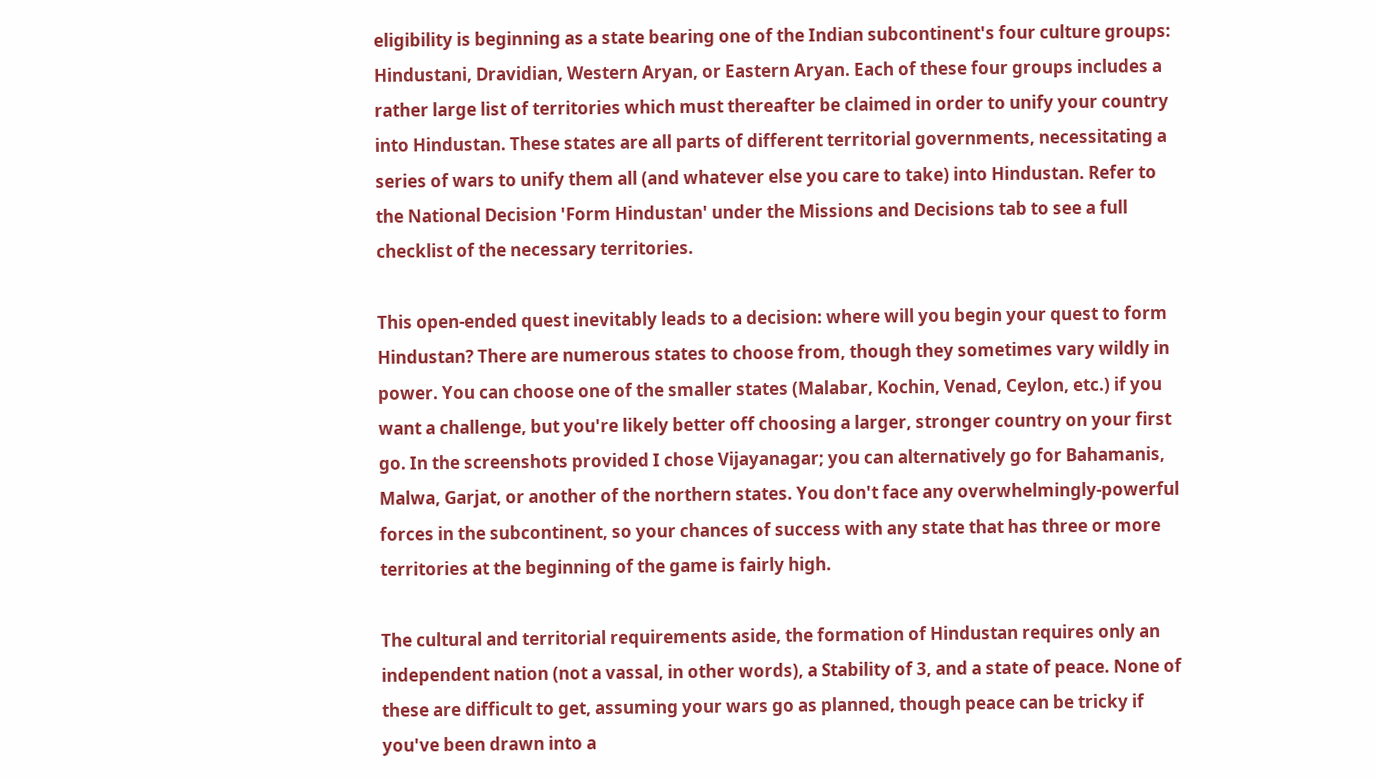eligibility is beginning as a state bearing one of the Indian subcontinent's four culture groups: Hindustani, Dravidian, Western Aryan, or Eastern Aryan. Each of these four groups includes a rather large list of territories which must thereafter be claimed in order to unify your country into Hindustan. These states are all parts of different territorial governments, necessitating a series of wars to unify them all (and whatever else you care to take) into Hindustan. Refer to the National Decision 'Form Hindustan' under the Missions and Decisions tab to see a full checklist of the necessary territories.

This open-ended quest inevitably leads to a decision: where will you begin your quest to form Hindustan? There are numerous states to choose from, though they sometimes vary wildly in power. You can choose one of the smaller states (Malabar, Kochin, Venad, Ceylon, etc.) if you want a challenge, but you're likely better off choosing a larger, stronger country on your first go. In the screenshots provided I chose Vijayanagar; you can alternatively go for Bahamanis, Malwa, Garjat, or another of the northern states. You don't face any overwhelmingly-powerful forces in the subcontinent, so your chances of success with any state that has three or more territories at the beginning of the game is fairly high.

The cultural and territorial requirements aside, the formation of Hindustan requires only an independent nation (not a vassal, in other words), a Stability of 3, and a state of peace. None of these are difficult to get, assuming your wars go as planned, though peace can be tricky if you've been drawn into a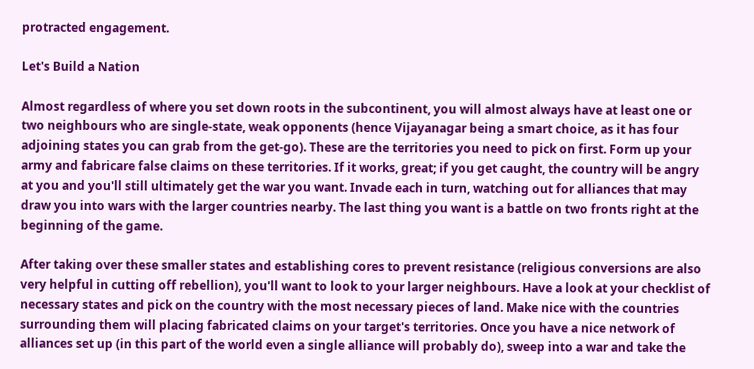protracted engagement.

Let's Build a Nation

Almost regardless of where you set down roots in the subcontinent, you will almost always have at least one or two neighbours who are single-state, weak opponents (hence Vijayanagar being a smart choice, as it has four adjoining states you can grab from the get-go). These are the territories you need to pick on first. Form up your army and fabricare false claims on these territories. If it works, great; if you get caught, the country will be angry at you and you'll still ultimately get the war you want. Invade each in turn, watching out for alliances that may draw you into wars with the larger countries nearby. The last thing you want is a battle on two fronts right at the beginning of the game.

After taking over these smaller states and establishing cores to prevent resistance (religious conversions are also very helpful in cutting off rebellion), you'll want to look to your larger neighbours. Have a look at your checklist of necessary states and pick on the country with the most necessary pieces of land. Make nice with the countries surrounding them will placing fabricated claims on your target's territories. Once you have a nice network of alliances set up (in this part of the world even a single alliance will probably do), sweep into a war and take the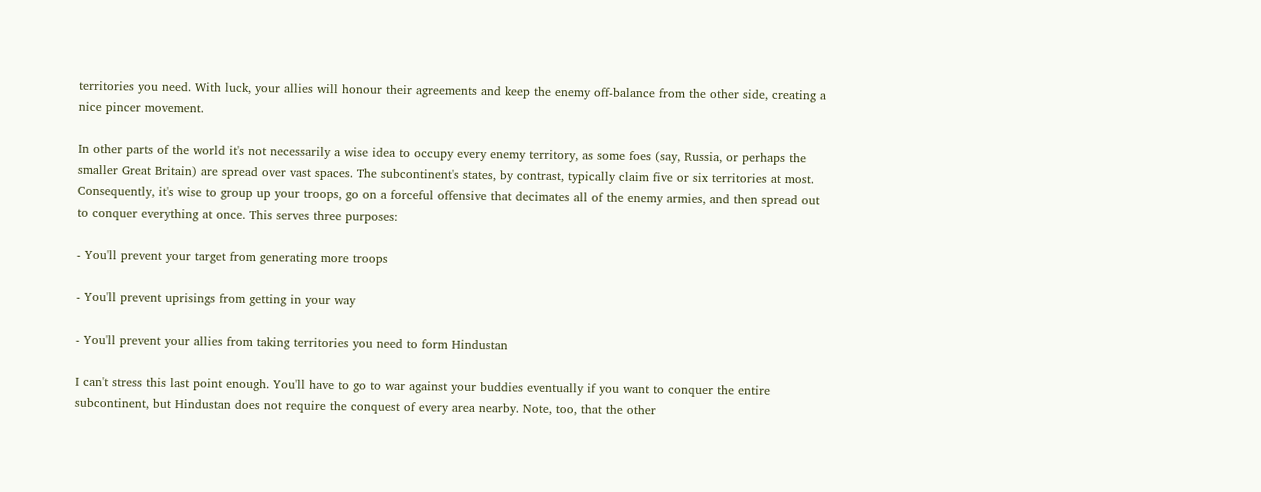territories you need. With luck, your allies will honour their agreements and keep the enemy off-balance from the other side, creating a nice pincer movement.

In other parts of the world it's not necessarily a wise idea to occupy every enemy territory, as some foes (say, Russia, or perhaps the smaller Great Britain) are spread over vast spaces. The subcontinent's states, by contrast, typically claim five or six territories at most. Consequently, it's wise to group up your troops, go on a forceful offensive that decimates all of the enemy armies, and then spread out to conquer everything at once. This serves three purposes:

- You'll prevent your target from generating more troops

- You'll prevent uprisings from getting in your way

- You'll prevent your allies from taking territories you need to form Hindustan

I can't stress this last point enough. You'll have to go to war against your buddies eventually if you want to conquer the entire subcontinent, but Hindustan does not require the conquest of every area nearby. Note, too, that the other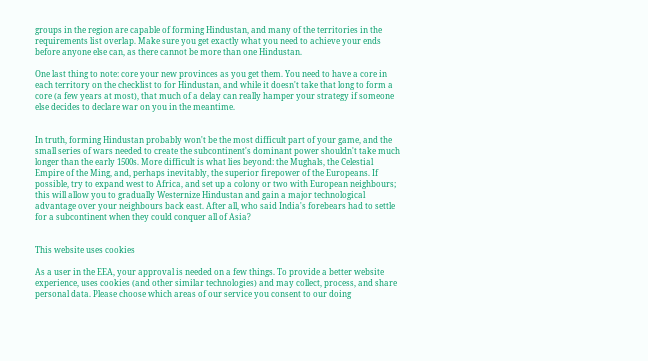groups in the region are capable of forming Hindustan, and many of the territories in the requirements list overlap. Make sure you get exactly what you need to achieve your ends before anyone else can, as there cannot be more than one Hindustan.

One last thing to note: core your new provinces as you get them. You need to have a core in each territory on the checklist to for Hindustan, and while it doesn't take that long to form a core (a few years at most), that much of a delay can really hamper your strategy if someone else decides to declare war on you in the meantime.


In truth, forming Hindustan probably won't be the most difficult part of your game, and the small series of wars needed to create the subcontinent's dominant power shouldn't take much longer than the early 1500s. More difficult is what lies beyond: the Mughals, the Celestial Empire of the Ming, and, perhaps inevitably, the superior firepower of the Europeans. If possible, try to expand west to Africa, and set up a colony or two with European neighbours; this will allow you to gradually Westernize Hindustan and gain a major technological advantage over your neighbours back east. After all, who said India's forebears had to settle for a subcontinent when they could conquer all of Asia?


This website uses cookies

As a user in the EEA, your approval is needed on a few things. To provide a better website experience, uses cookies (and other similar technologies) and may collect, process, and share personal data. Please choose which areas of our service you consent to our doing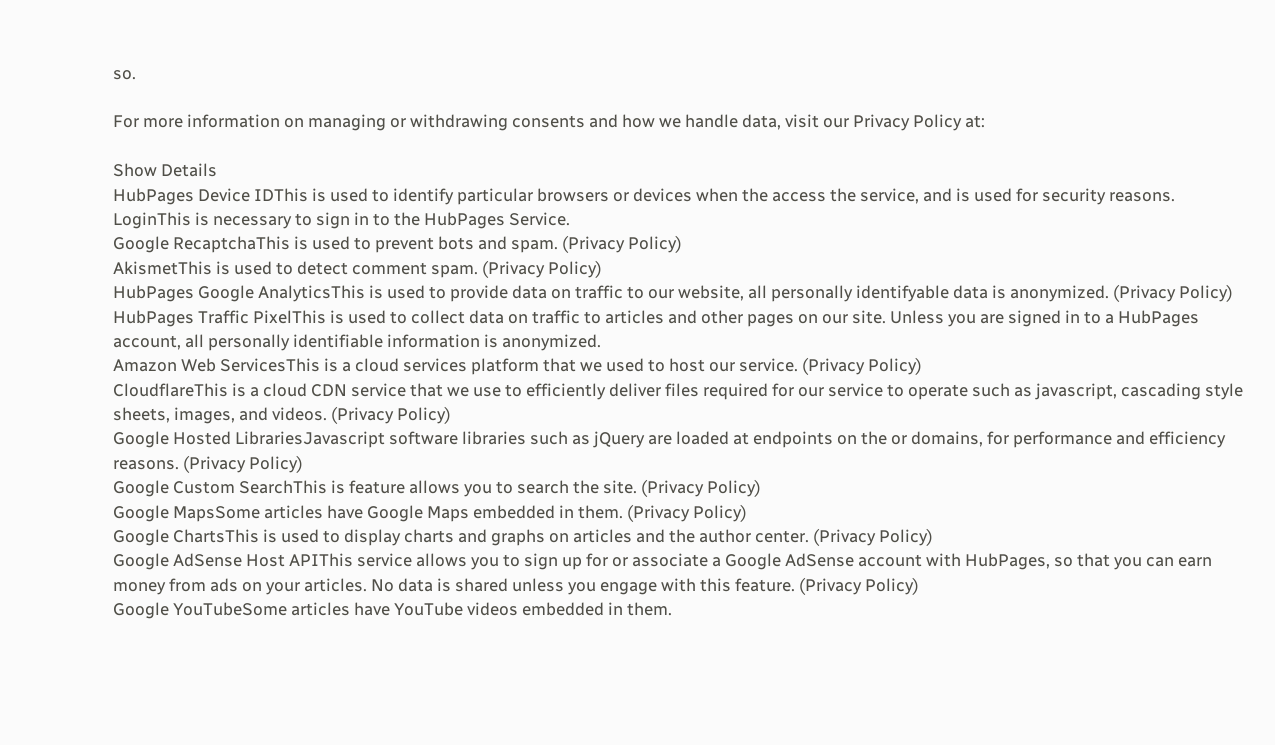so.

For more information on managing or withdrawing consents and how we handle data, visit our Privacy Policy at:

Show Details
HubPages Device IDThis is used to identify particular browsers or devices when the access the service, and is used for security reasons.
LoginThis is necessary to sign in to the HubPages Service.
Google RecaptchaThis is used to prevent bots and spam. (Privacy Policy)
AkismetThis is used to detect comment spam. (Privacy Policy)
HubPages Google AnalyticsThis is used to provide data on traffic to our website, all personally identifyable data is anonymized. (Privacy Policy)
HubPages Traffic PixelThis is used to collect data on traffic to articles and other pages on our site. Unless you are signed in to a HubPages account, all personally identifiable information is anonymized.
Amazon Web ServicesThis is a cloud services platform that we used to host our service. (Privacy Policy)
CloudflareThis is a cloud CDN service that we use to efficiently deliver files required for our service to operate such as javascript, cascading style sheets, images, and videos. (Privacy Policy)
Google Hosted LibrariesJavascript software libraries such as jQuery are loaded at endpoints on the or domains, for performance and efficiency reasons. (Privacy Policy)
Google Custom SearchThis is feature allows you to search the site. (Privacy Policy)
Google MapsSome articles have Google Maps embedded in them. (Privacy Policy)
Google ChartsThis is used to display charts and graphs on articles and the author center. (Privacy Policy)
Google AdSense Host APIThis service allows you to sign up for or associate a Google AdSense account with HubPages, so that you can earn money from ads on your articles. No data is shared unless you engage with this feature. (Privacy Policy)
Google YouTubeSome articles have YouTube videos embedded in them.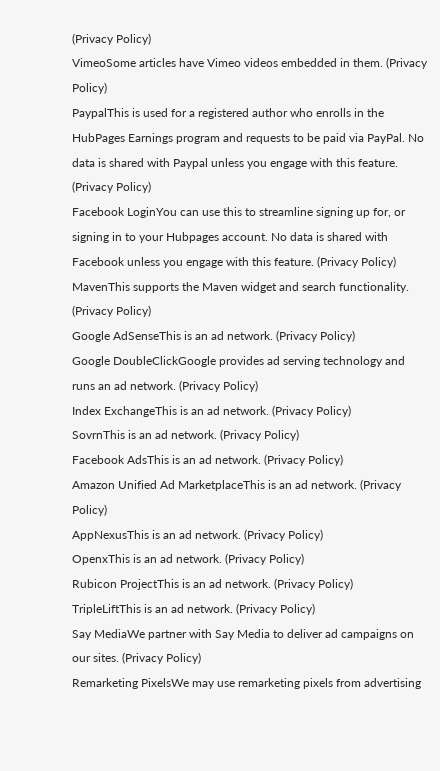(Privacy Policy)
VimeoSome articles have Vimeo videos embedded in them. (Privacy Policy)
PaypalThis is used for a registered author who enrolls in the HubPages Earnings program and requests to be paid via PayPal. No data is shared with Paypal unless you engage with this feature. (Privacy Policy)
Facebook LoginYou can use this to streamline signing up for, or signing in to your Hubpages account. No data is shared with Facebook unless you engage with this feature. (Privacy Policy)
MavenThis supports the Maven widget and search functionality. (Privacy Policy)
Google AdSenseThis is an ad network. (Privacy Policy)
Google DoubleClickGoogle provides ad serving technology and runs an ad network. (Privacy Policy)
Index ExchangeThis is an ad network. (Privacy Policy)
SovrnThis is an ad network. (Privacy Policy)
Facebook AdsThis is an ad network. (Privacy Policy)
Amazon Unified Ad MarketplaceThis is an ad network. (Privacy Policy)
AppNexusThis is an ad network. (Privacy Policy)
OpenxThis is an ad network. (Privacy Policy)
Rubicon ProjectThis is an ad network. (Privacy Policy)
TripleLiftThis is an ad network. (Privacy Policy)
Say MediaWe partner with Say Media to deliver ad campaigns on our sites. (Privacy Policy)
Remarketing PixelsWe may use remarketing pixels from advertising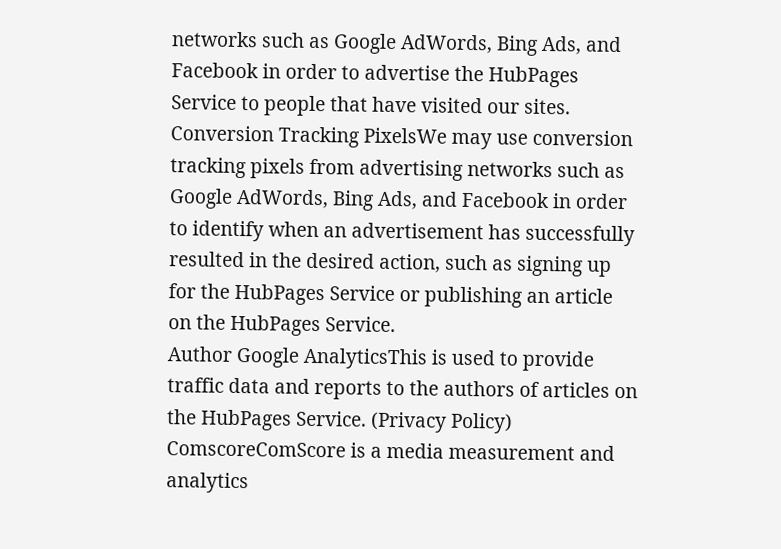networks such as Google AdWords, Bing Ads, and Facebook in order to advertise the HubPages Service to people that have visited our sites.
Conversion Tracking PixelsWe may use conversion tracking pixels from advertising networks such as Google AdWords, Bing Ads, and Facebook in order to identify when an advertisement has successfully resulted in the desired action, such as signing up for the HubPages Service or publishing an article on the HubPages Service.
Author Google AnalyticsThis is used to provide traffic data and reports to the authors of articles on the HubPages Service. (Privacy Policy)
ComscoreComScore is a media measurement and analytics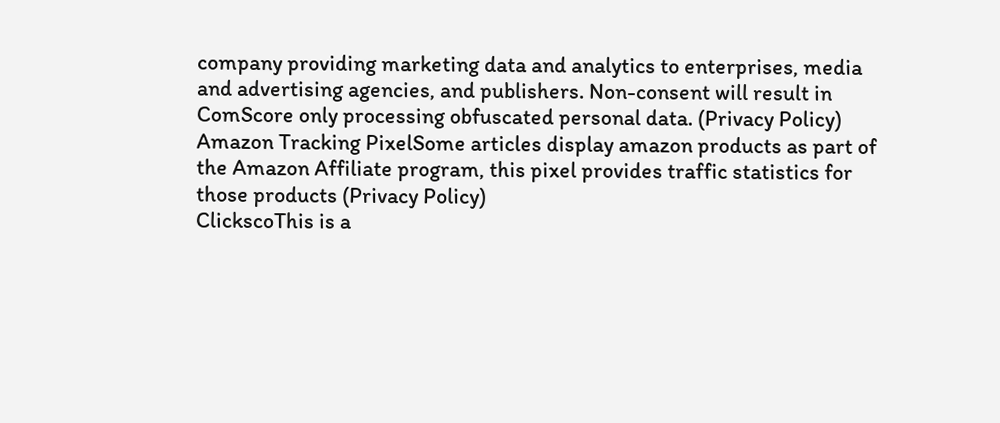company providing marketing data and analytics to enterprises, media and advertising agencies, and publishers. Non-consent will result in ComScore only processing obfuscated personal data. (Privacy Policy)
Amazon Tracking PixelSome articles display amazon products as part of the Amazon Affiliate program, this pixel provides traffic statistics for those products (Privacy Policy)
ClickscoThis is a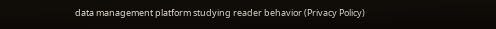data management platform studying reader behavior (Privacy Policy)